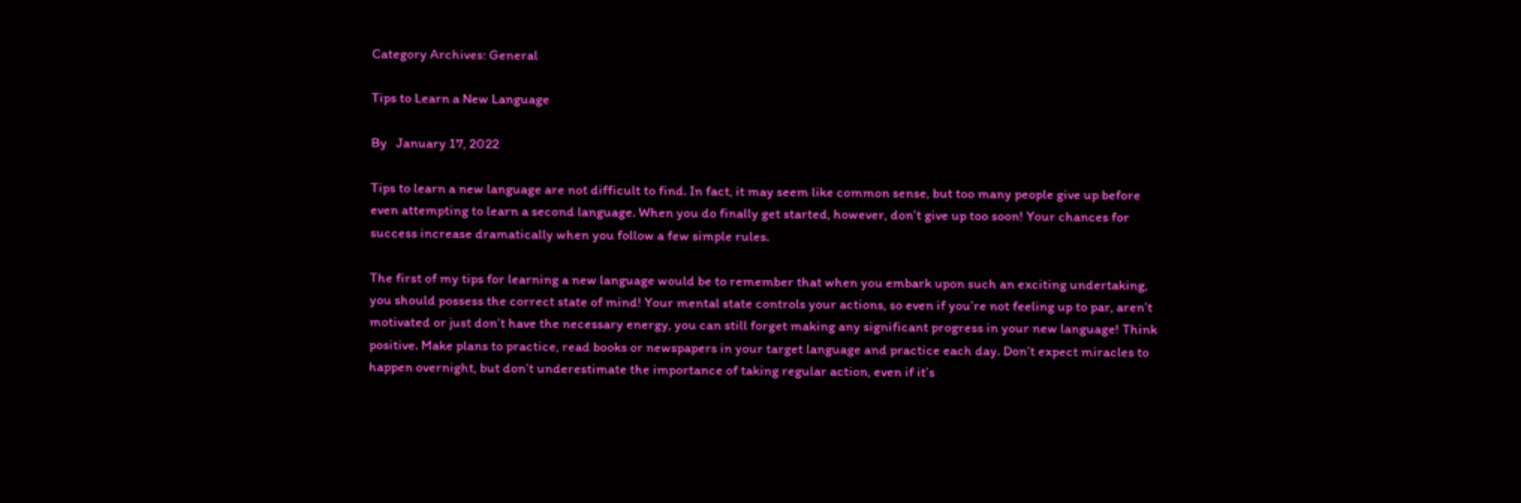Category Archives: General

Tips to Learn a New Language

By   January 17, 2022

Tips to learn a new language are not difficult to find. In fact, it may seem like common sense, but too many people give up before even attempting to learn a second language. When you do finally get started, however, don’t give up too soon! Your chances for success increase dramatically when you follow a few simple rules.

The first of my tips for learning a new language would be to remember that when you embark upon such an exciting undertaking, you should possess the correct state of mind! Your mental state controls your actions, so even if you’re not feeling up to par, aren’t motivated or just don’t have the necessary energy, you can still forget making any significant progress in your new language! Think positive. Make plans to practice, read books or newspapers in your target language and practice each day. Don’t expect miracles to happen overnight, but don’t underestimate the importance of taking regular action, even if it’s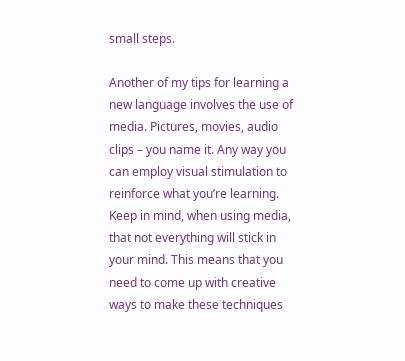small steps.

Another of my tips for learning a new language involves the use of media. Pictures, movies, audio clips – you name it. Any way you can employ visual stimulation to reinforce what you’re learning. Keep in mind, when using media, that not everything will stick in your mind. This means that you need to come up with creative ways to make these techniques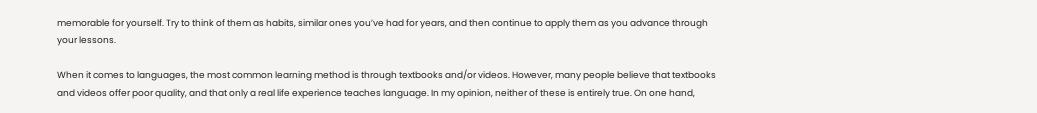memorable for yourself. Try to think of them as habits, similar ones you’ve had for years, and then continue to apply them as you advance through your lessons.

When it comes to languages, the most common learning method is through textbooks and/or videos. However, many people believe that textbooks and videos offer poor quality, and that only a real life experience teaches language. In my opinion, neither of these is entirely true. On one hand,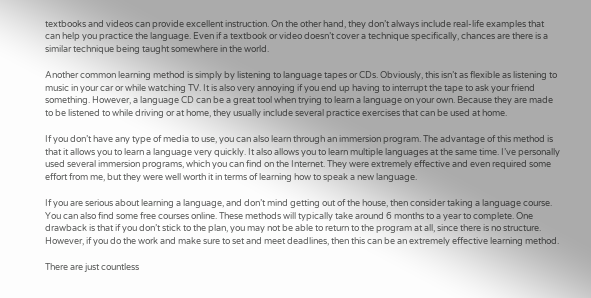textbooks and videos can provide excellent instruction. On the other hand, they don’t always include real-life examples that can help you practice the language. Even if a textbook or video doesn’t cover a technique specifically, chances are there is a similar technique being taught somewhere in the world.

Another common learning method is simply by listening to language tapes or CDs. Obviously, this isn’t as flexible as listening to music in your car or while watching TV. It is also very annoying if you end up having to interrupt the tape to ask your friend something. However, a language CD can be a great tool when trying to learn a language on your own. Because they are made to be listened to while driving or at home, they usually include several practice exercises that can be used at home.

If you don’t have any type of media to use, you can also learn through an immersion program. The advantage of this method is that it allows you to learn a language very quickly. It also allows you to learn multiple languages at the same time. I’ve personally used several immersion programs, which you can find on the Internet. They were extremely effective and even required some effort from me, but they were well worth it in terms of learning how to speak a new language.

If you are serious about learning a language, and don’t mind getting out of the house, then consider taking a language course. You can also find some free courses online. These methods will typically take around 6 months to a year to complete. One drawback is that if you don’t stick to the plan, you may not be able to return to the program at all, since there is no structure. However, if you do the work and make sure to set and meet deadlines, then this can be an extremely effective learning method.

There are just countless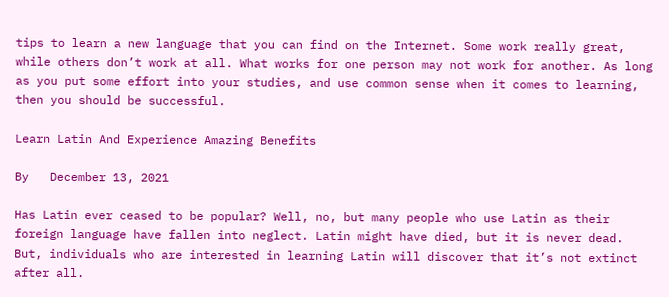tips to learn a new language that you can find on the Internet. Some work really great, while others don’t work at all. What works for one person may not work for another. As long as you put some effort into your studies, and use common sense when it comes to learning, then you should be successful.

Learn Latin And Experience Amazing Benefits

By   December 13, 2021

Has Latin ever ceased to be popular? Well, no, but many people who use Latin as their foreign language have fallen into neglect. Latin might have died, but it is never dead. But, individuals who are interested in learning Latin will discover that it’s not extinct after all.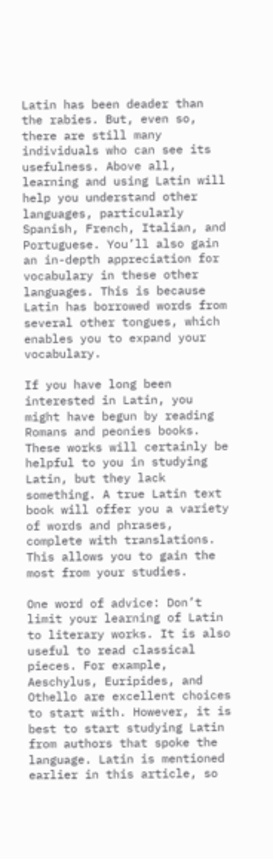Latin has been deader than the rabies. But, even so, there are still many individuals who can see its usefulness. Above all, learning and using Latin will help you understand other languages, particularly Spanish, French, Italian, and Portuguese. You’ll also gain an in-depth appreciation for vocabulary in these other languages. This is because Latin has borrowed words from several other tongues, which enables you to expand your vocabulary.

If you have long been interested in Latin, you might have begun by reading Romans and peonies books. These works will certainly be helpful to you in studying Latin, but they lack something. A true Latin text book will offer you a variety of words and phrases, complete with translations. This allows you to gain the most from your studies.

One word of advice: Don’t limit your learning of Latin to literary works. It is also useful to read classical pieces. For example, Aeschylus, Euripides, and Othello are excellent choices to start with. However, it is best to start studying Latin from authors that spoke the language. Latin is mentioned earlier in this article, so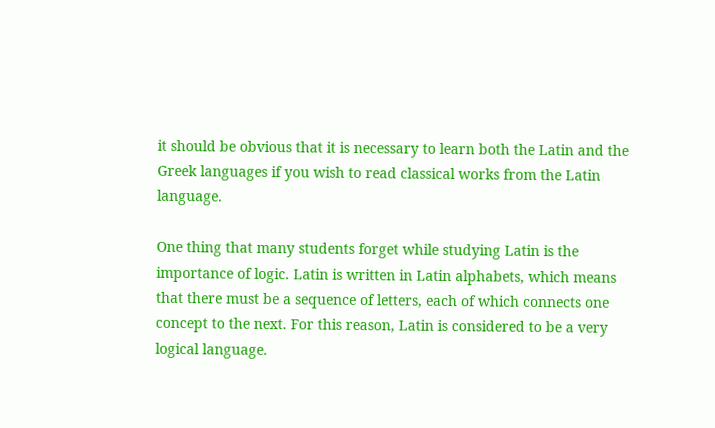it should be obvious that it is necessary to learn both the Latin and the Greek languages if you wish to read classical works from the Latin language.

One thing that many students forget while studying Latin is the importance of logic. Latin is written in Latin alphabets, which means that there must be a sequence of letters, each of which connects one concept to the next. For this reason, Latin is considered to be a very logical language.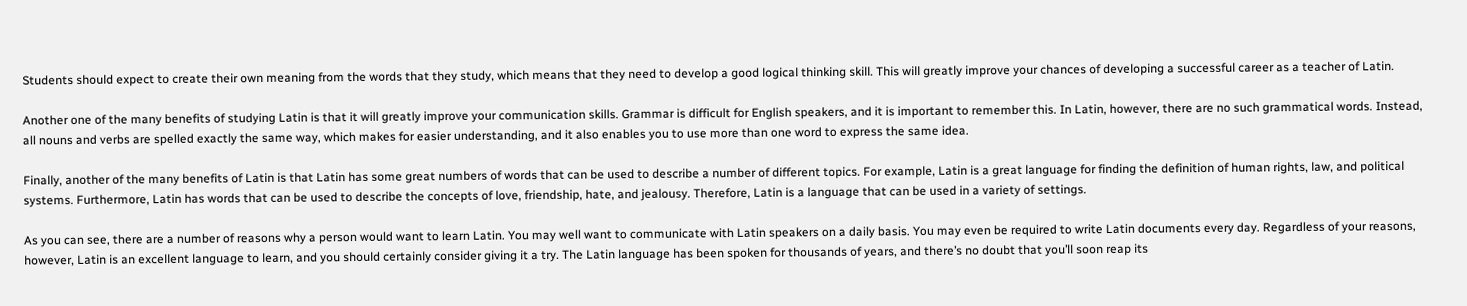Students should expect to create their own meaning from the words that they study, which means that they need to develop a good logical thinking skill. This will greatly improve your chances of developing a successful career as a teacher of Latin.

Another one of the many benefits of studying Latin is that it will greatly improve your communication skills. Grammar is difficult for English speakers, and it is important to remember this. In Latin, however, there are no such grammatical words. Instead, all nouns and verbs are spelled exactly the same way, which makes for easier understanding, and it also enables you to use more than one word to express the same idea.

Finally, another of the many benefits of Latin is that Latin has some great numbers of words that can be used to describe a number of different topics. For example, Latin is a great language for finding the definition of human rights, law, and political systems. Furthermore, Latin has words that can be used to describe the concepts of love, friendship, hate, and jealousy. Therefore, Latin is a language that can be used in a variety of settings.

As you can see, there are a number of reasons why a person would want to learn Latin. You may well want to communicate with Latin speakers on a daily basis. You may even be required to write Latin documents every day. Regardless of your reasons, however, Latin is an excellent language to learn, and you should certainly consider giving it a try. The Latin language has been spoken for thousands of years, and there’s no doubt that you’ll soon reap its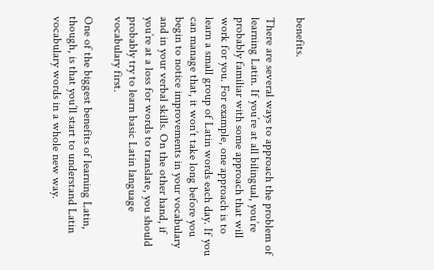benefits.

There are several ways to approach the problem of learning Latin. If you’re at all bilingual, you’re probably familiar with some approach that will work for you. For example, one approach is to learn a small group of Latin words each day. If you can manage that, it won’t take long before you begin to notice improvements in your vocabulary and in your verbal skills. On the other hand, if you’re at a loss for words to translate, you should probably try to learn basic Latin language vocabulary first.

One of the biggest benefits of learning Latin, though, is that you’ll start to understand Latin vocabulary words in a whole new way.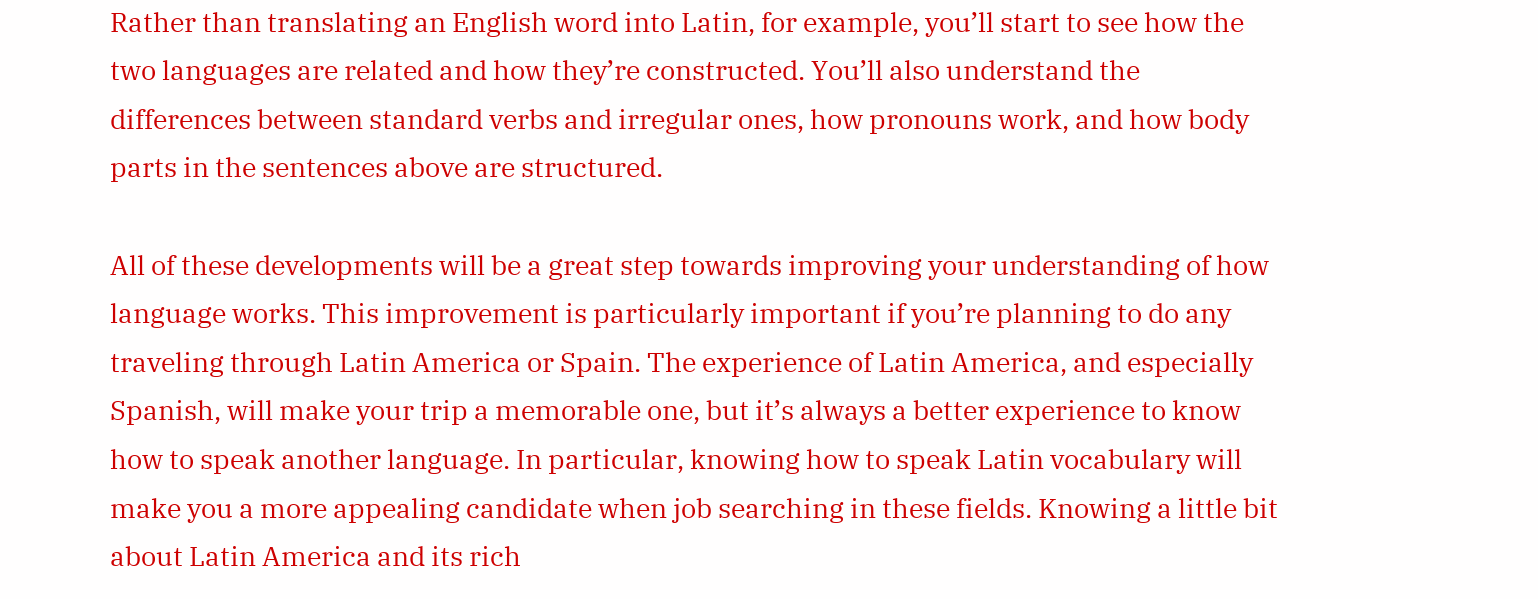Rather than translating an English word into Latin, for example, you’ll start to see how the two languages are related and how they’re constructed. You’ll also understand the differences between standard verbs and irregular ones, how pronouns work, and how body parts in the sentences above are structured.

All of these developments will be a great step towards improving your understanding of how language works. This improvement is particularly important if you’re planning to do any traveling through Latin America or Spain. The experience of Latin America, and especially Spanish, will make your trip a memorable one, but it’s always a better experience to know how to speak another language. In particular, knowing how to speak Latin vocabulary will make you a more appealing candidate when job searching in these fields. Knowing a little bit about Latin America and its rich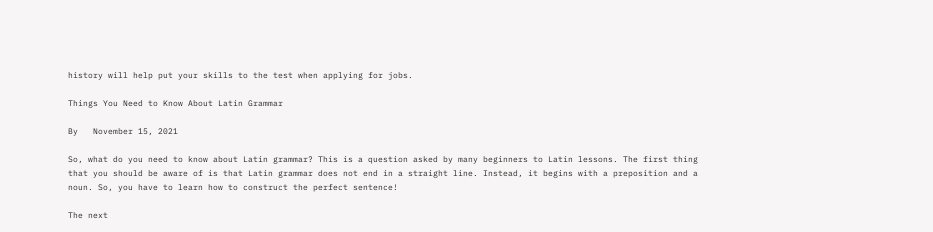history will help put your skills to the test when applying for jobs.

Things You Need to Know About Latin Grammar

By   November 15, 2021

So, what do you need to know about Latin grammar? This is a question asked by many beginners to Latin lessons. The first thing that you should be aware of is that Latin grammar does not end in a straight line. Instead, it begins with a preposition and a noun. So, you have to learn how to construct the perfect sentence!

The next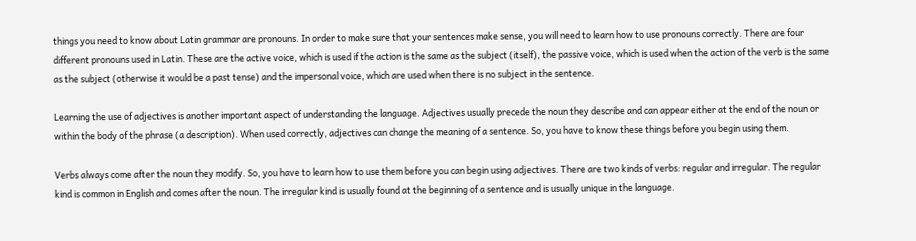things you need to know about Latin grammar are pronouns. In order to make sure that your sentences make sense, you will need to learn how to use pronouns correctly. There are four different pronouns used in Latin. These are the active voice, which is used if the action is the same as the subject (itself), the passive voice, which is used when the action of the verb is the same as the subject (otherwise it would be a past tense) and the impersonal voice, which are used when there is no subject in the sentence.

Learning the use of adjectives is another important aspect of understanding the language. Adjectives usually precede the noun they describe and can appear either at the end of the noun or within the body of the phrase (a description). When used correctly, adjectives can change the meaning of a sentence. So, you have to know these things before you begin using them.

Verbs always come after the noun they modify. So, you have to learn how to use them before you can begin using adjectives. There are two kinds of verbs: regular and irregular. The regular kind is common in English and comes after the noun. The irregular kind is usually found at the beginning of a sentence and is usually unique in the language.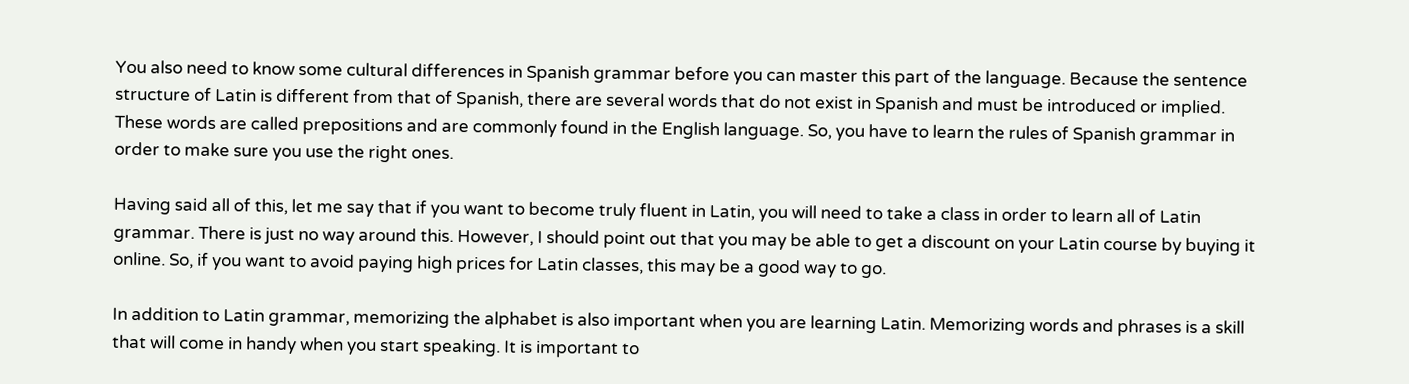You also need to know some cultural differences in Spanish grammar before you can master this part of the language. Because the sentence structure of Latin is different from that of Spanish, there are several words that do not exist in Spanish and must be introduced or implied. These words are called prepositions and are commonly found in the English language. So, you have to learn the rules of Spanish grammar in order to make sure you use the right ones.

Having said all of this, let me say that if you want to become truly fluent in Latin, you will need to take a class in order to learn all of Latin grammar. There is just no way around this. However, I should point out that you may be able to get a discount on your Latin course by buying it online. So, if you want to avoid paying high prices for Latin classes, this may be a good way to go.

In addition to Latin grammar, memorizing the alphabet is also important when you are learning Latin. Memorizing words and phrases is a skill that will come in handy when you start speaking. It is important to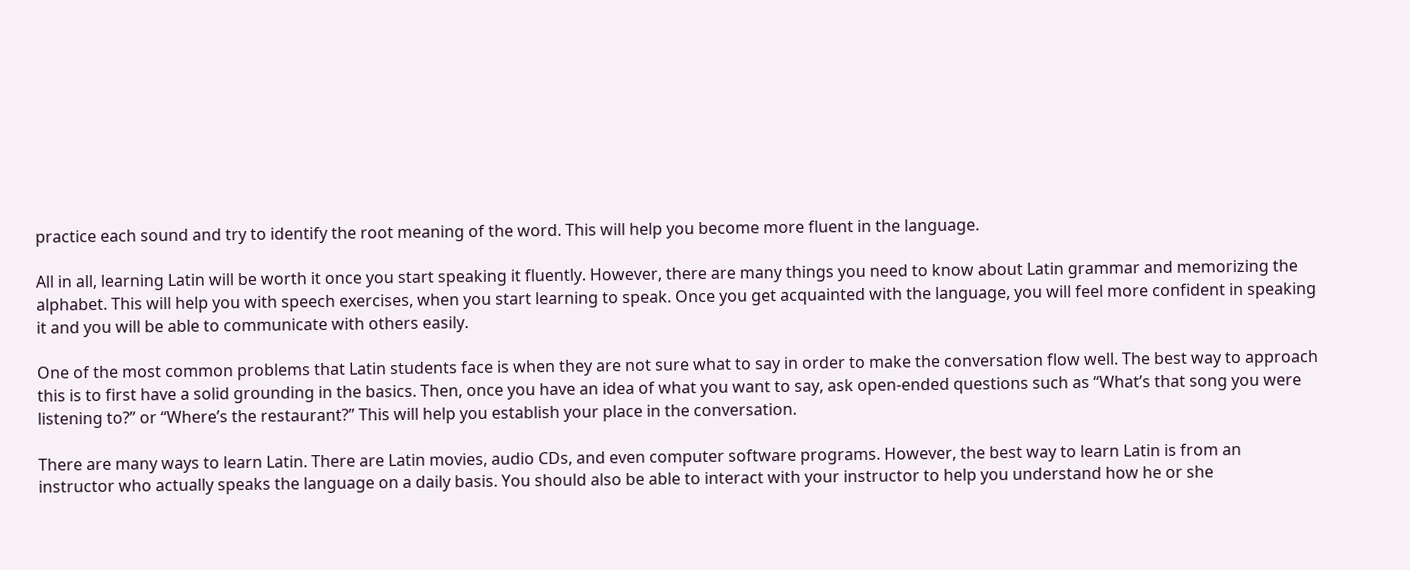practice each sound and try to identify the root meaning of the word. This will help you become more fluent in the language.

All in all, learning Latin will be worth it once you start speaking it fluently. However, there are many things you need to know about Latin grammar and memorizing the alphabet. This will help you with speech exercises, when you start learning to speak. Once you get acquainted with the language, you will feel more confident in speaking it and you will be able to communicate with others easily.

One of the most common problems that Latin students face is when they are not sure what to say in order to make the conversation flow well. The best way to approach this is to first have a solid grounding in the basics. Then, once you have an idea of what you want to say, ask open-ended questions such as “What’s that song you were listening to?” or “Where’s the restaurant?” This will help you establish your place in the conversation.

There are many ways to learn Latin. There are Latin movies, audio CDs, and even computer software programs. However, the best way to learn Latin is from an instructor who actually speaks the language on a daily basis. You should also be able to interact with your instructor to help you understand how he or she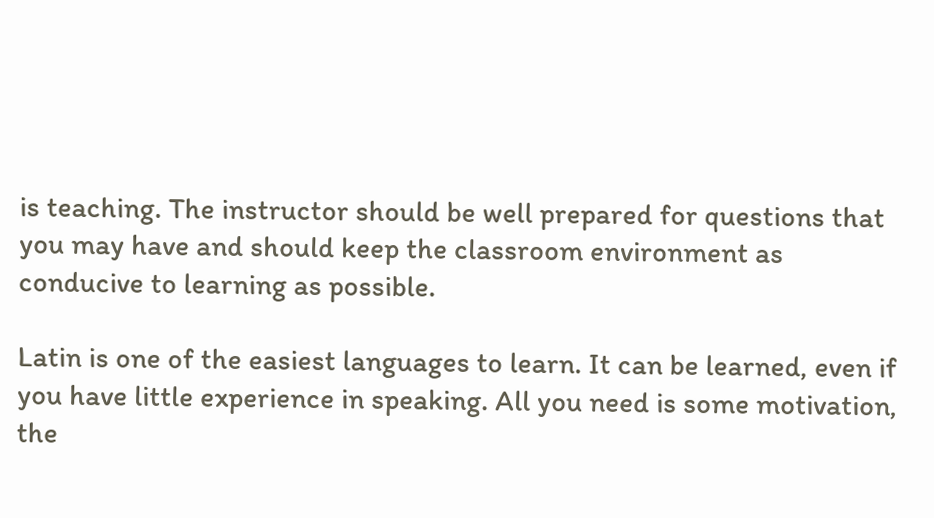is teaching. The instructor should be well prepared for questions that you may have and should keep the classroom environment as conducive to learning as possible.

Latin is one of the easiest languages to learn. It can be learned, even if you have little experience in speaking. All you need is some motivation, the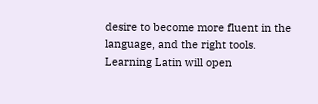desire to become more fluent in the language, and the right tools. Learning Latin will open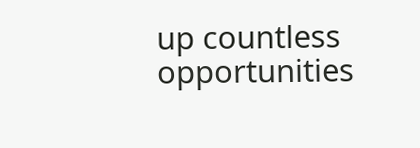up countless opportunities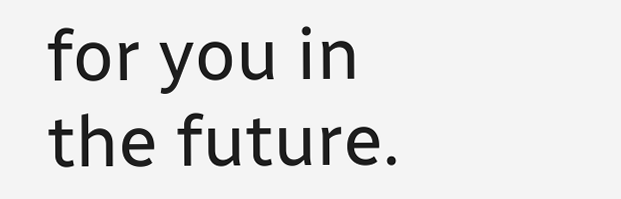for you in the future.